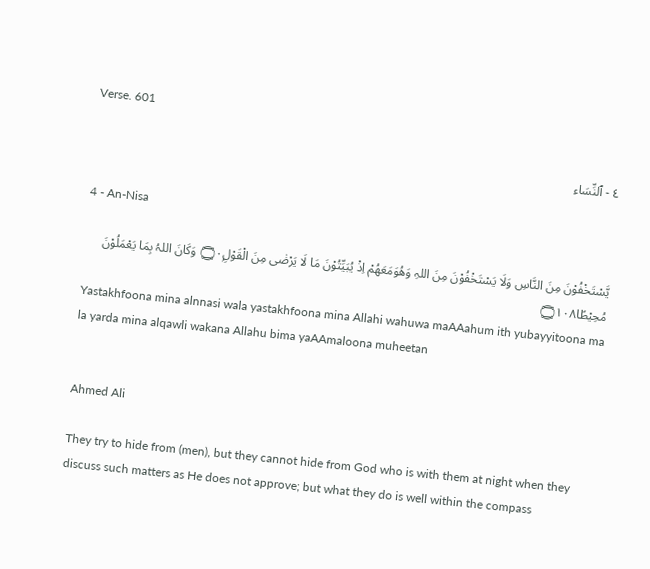Verse. 601

٤ - ٱلنِّسَاء

4 - An-Nisa

يَّسْتَخْفُوْنَ مِنَ النَّاسِ وَلَا يَسْتَخْفُوْنَ مِنَ اللہِ وَھُوَمَعَھُمْ اِذْ يُبَيِّتُوْنَ مَا لَا يَرْضٰى مِنَ الْقَوْلِ۝۰ۭ وَكَانَ اللہُ بِمَا يَعْمَلُوْنَ مُحِيْطًا۝۱۰۸
Yastakhfoona mina alnnasi wala yastakhfoona mina Allahi wahuwa maAAahum ith yubayyitoona ma la yarda mina alqawli wakana Allahu bima yaAAmaloona muheetan


Ahmed Ali

They try to hide from (men), but they cannot hide from God who is with them at night when they discuss such matters as He does not approve; but what they do is well within the compass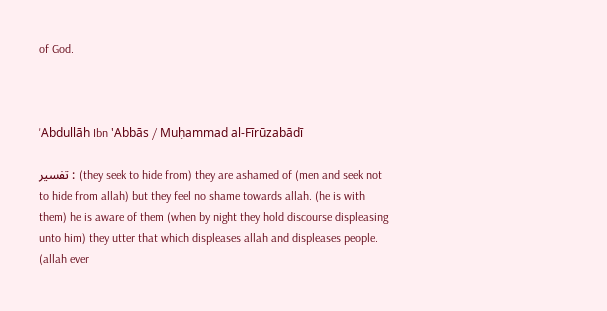of God.



'Abdullāh Ibn 'Abbās / Muḥammad al-Fīrūzabādī

تفسير : (they seek to hide from) they are ashamed of (men and seek not to hide from allah) but they feel no shame towards allah. (he is with them) he is aware of them (when by night they hold discourse displeasing unto him) they utter that which displeases allah and displeases people. (allah ever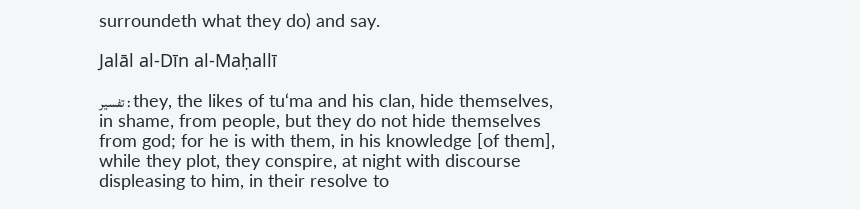surroundeth what they do) and say.

Jalāl al-Dīn al-Maḥallī

تفسير : they, the likes of tu‘ma and his clan, hide themselves, in shame, from people, but they do not hide themselves from god; for he is with them, in his knowledge [of them], while they plot, they conspire, at night with discourse displeasing to him, in their resolve to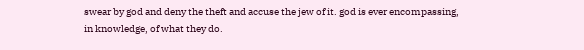swear by god and deny the theft and accuse the jew of it. god is ever encompassing, in knowledge, of what they do.